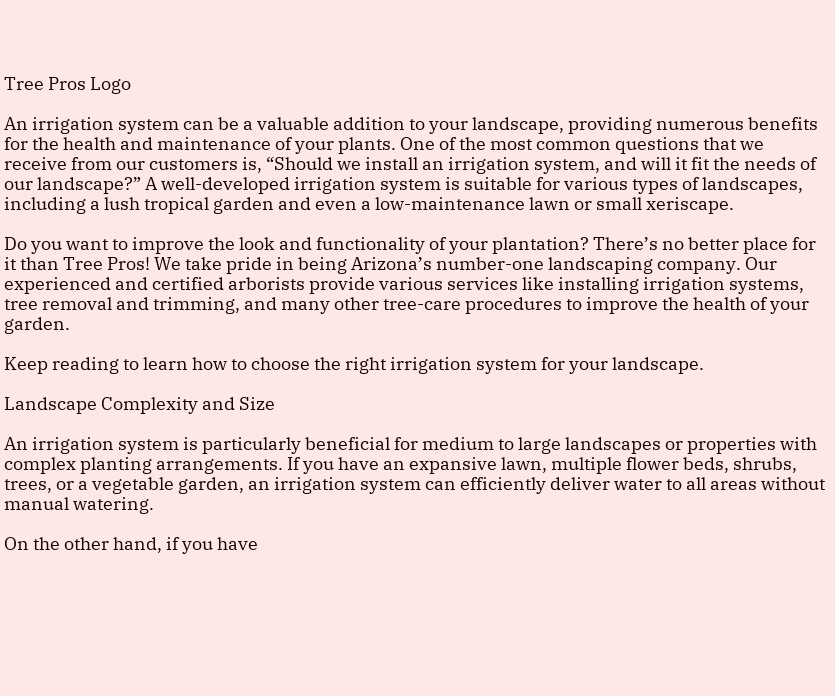Tree Pros Logo

An irrigation system can be a valuable addition to your landscape, providing numerous benefits for the health and maintenance of your plants. One of the most common questions that we receive from our customers is, “Should we install an irrigation system, and will it fit the needs of our landscape?” A well-developed irrigation system is suitable for various types of landscapes, including a lush tropical garden and even a low-maintenance lawn or small xeriscape.

Do you want to improve the look and functionality of your plantation? There’s no better place for it than Tree Pros! We take pride in being Arizona’s number-one landscaping company. Our experienced and certified arborists provide various services like installing irrigation systems, tree removal and trimming, and many other tree-care procedures to improve the health of your garden.

Keep reading to learn how to choose the right irrigation system for your landscape.

Landscape Complexity and Size

An irrigation system is particularly beneficial for medium to large landscapes or properties with complex planting arrangements. If you have an expansive lawn, multiple flower beds, shrubs, trees, or a vegetable garden, an irrigation system can efficiently deliver water to all areas without manual watering.

On the other hand, if you have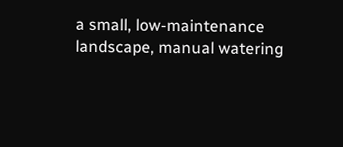a small, low-maintenance landscape, manual watering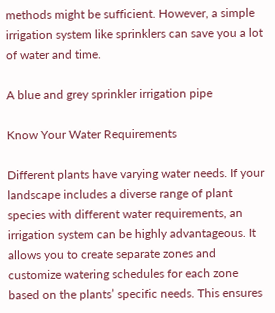methods might be sufficient. However, a simple irrigation system like sprinklers can save you a lot of water and time.

A blue and grey sprinkler irrigation pipe

Know Your Water Requirements

Different plants have varying water needs. If your landscape includes a diverse range of plant species with different water requirements, an irrigation system can be highly advantageous. It allows you to create separate zones and customize watering schedules for each zone based on the plants’ specific needs. This ensures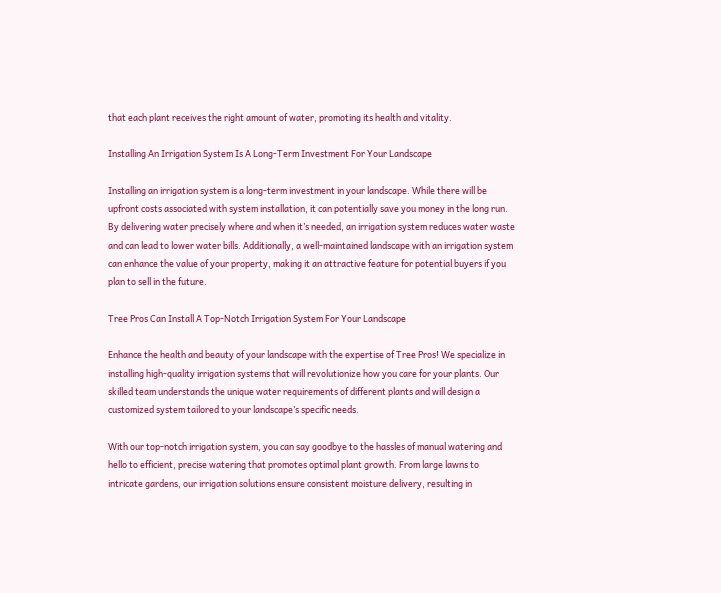that each plant receives the right amount of water, promoting its health and vitality.

Installing An Irrigation System Is A Long-Term Investment For Your Landscape

Installing an irrigation system is a long-term investment in your landscape. While there will be upfront costs associated with system installation, it can potentially save you money in the long run. By delivering water precisely where and when it’s needed, an irrigation system reduces water waste and can lead to lower water bills. Additionally, a well-maintained landscape with an irrigation system can enhance the value of your property, making it an attractive feature for potential buyers if you plan to sell in the future.

Tree Pros Can Install A Top-Notch Irrigation System For Your Landscape

Enhance the health and beauty of your landscape with the expertise of Tree Pros! We specialize in installing high-quality irrigation systems that will revolutionize how you care for your plants. Our skilled team understands the unique water requirements of different plants and will design a customized system tailored to your landscape’s specific needs.

With our top-notch irrigation system, you can say goodbye to the hassles of manual watering and hello to efficient, precise watering that promotes optimal plant growth. From large lawns to intricate gardens, our irrigation solutions ensure consistent moisture delivery, resulting in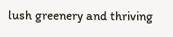lush greenery and thriving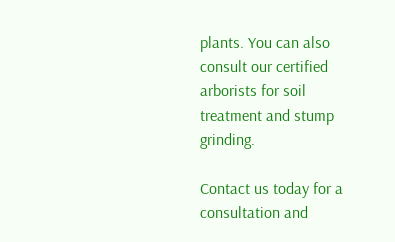plants. You can also consult our certified arborists for soil treatment and stump grinding.

Contact us today for a consultation and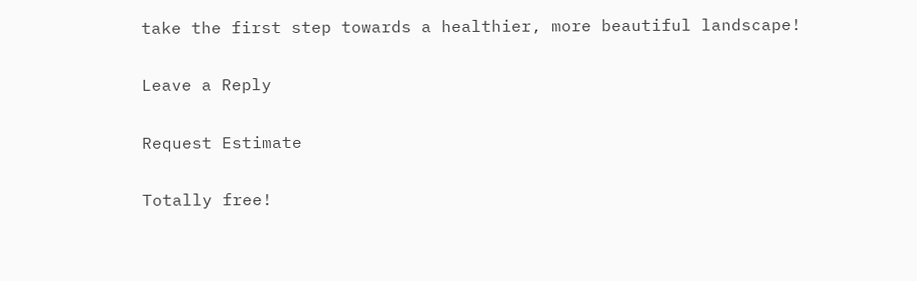take the first step towards a healthier, more beautiful landscape!

Leave a Reply

Request Estimate

Totally free!